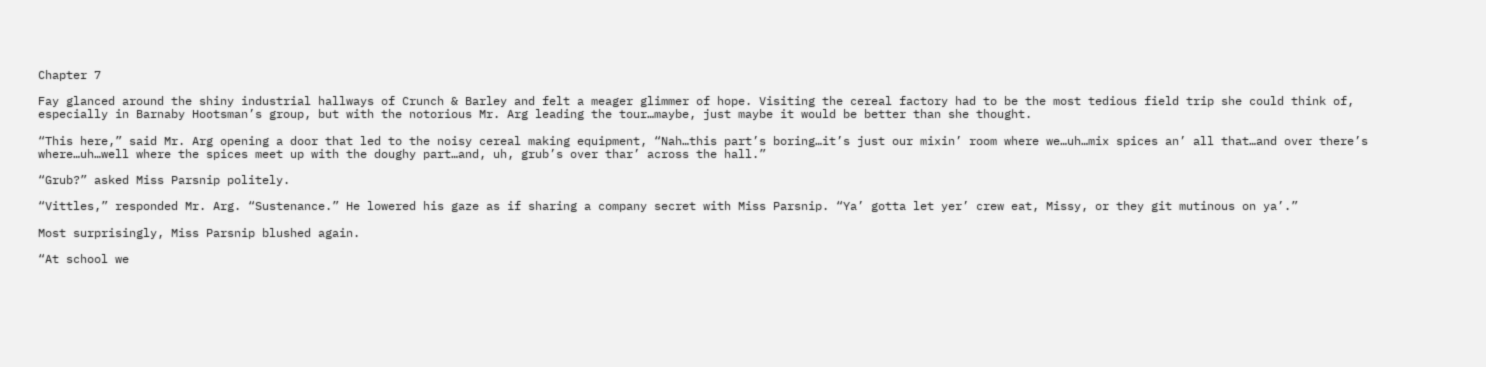Chapter 7

Fay glanced around the shiny industrial hallways of Crunch & Barley and felt a meager glimmer of hope. Visiting the cereal factory had to be the most tedious field trip she could think of, especially in Barnaby Hootsman’s group, but with the notorious Mr. Arg leading the tour…maybe, just maybe it would be better than she thought.

“This here,” said Mr. Arg opening a door that led to the noisy cereal making equipment, “Nah…this part’s boring…it’s just our mixin’ room where we…uh…mix spices an’ all that…and over there’s where…uh…well where the spices meet up with the doughy part…and, uh, grub’s over thar’ across the hall.”

“Grub?” asked Miss Parsnip politely.

“Vittles,” responded Mr. Arg. “Sustenance.” He lowered his gaze as if sharing a company secret with Miss Parsnip. “Ya’ gotta let yer’ crew eat, Missy, or they git mutinous on ya’.”

Most surprisingly, Miss Parsnip blushed again.

“At school we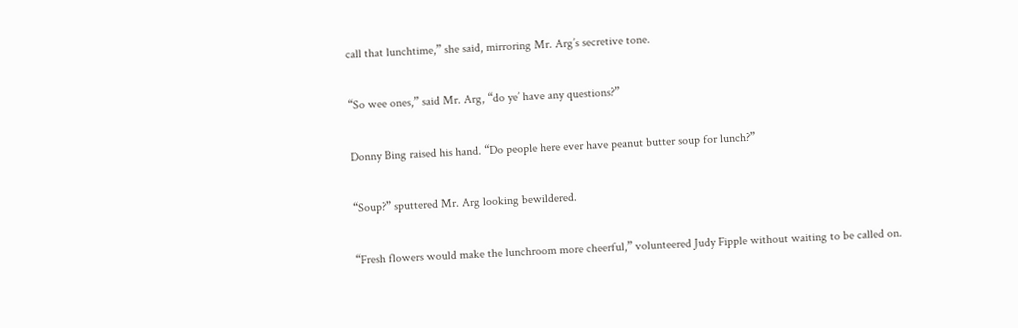call that lunchtime,” she said, mirroring Mr. Arg’s secretive tone.

“So wee ones,” said Mr. Arg, “do ye’ have any questions?”

Donny Bing raised his hand. “Do people here ever have peanut butter soup for lunch?”

“Soup?” sputtered Mr. Arg looking bewildered.

“Fresh flowers would make the lunchroom more cheerful,” volunteered Judy Fipple without waiting to be called on.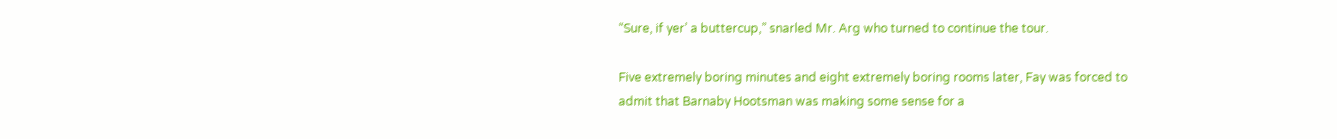“Sure, if yer’ a buttercup,” snarled Mr. Arg who turned to continue the tour.

Five extremely boring minutes and eight extremely boring rooms later, Fay was forced to admit that Barnaby Hootsman was making some sense for a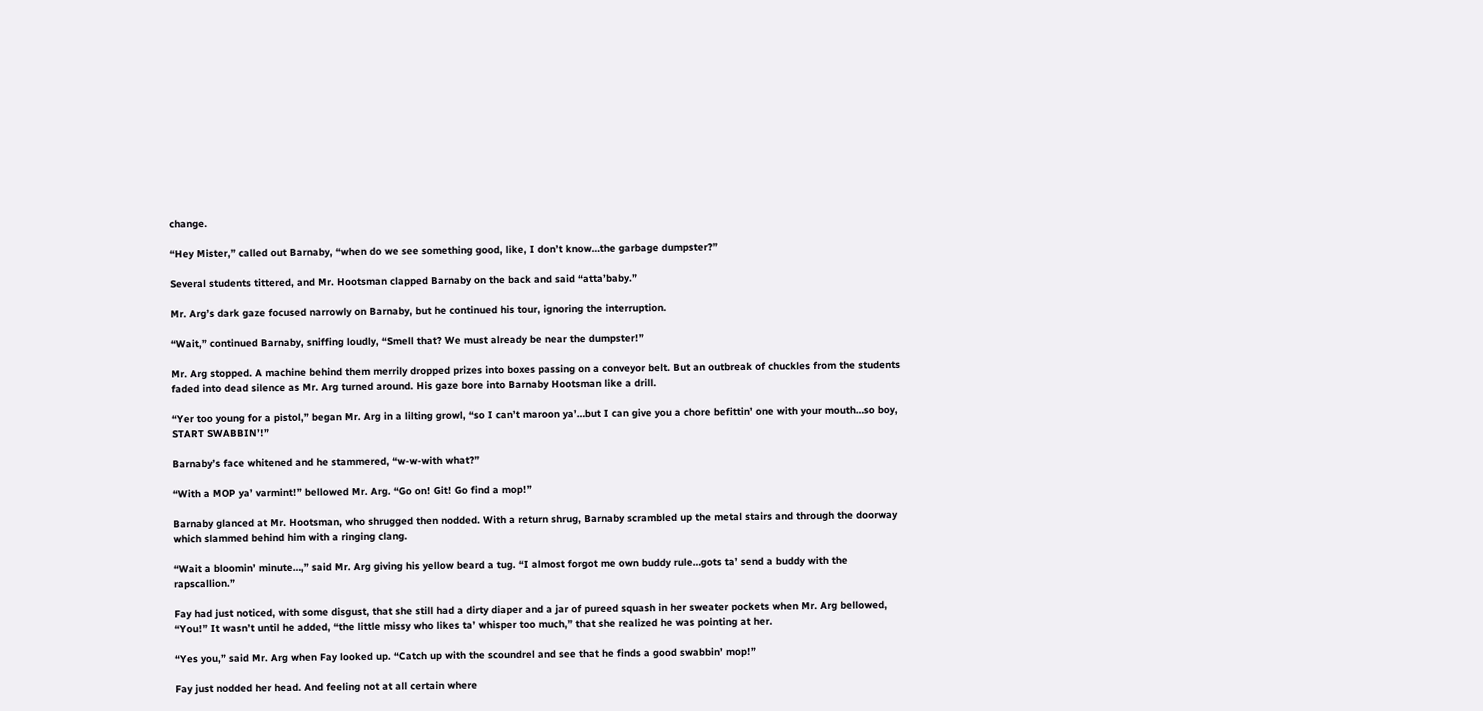change.

“Hey Mister,” called out Barnaby, “when do we see something good, like, I don’t know…the garbage dumpster?”

Several students tittered, and Mr. Hootsman clapped Barnaby on the back and said “atta’baby.”

Mr. Arg’s dark gaze focused narrowly on Barnaby, but he continued his tour, ignoring the interruption.

“Wait,” continued Barnaby, sniffing loudly, “Smell that? We must already be near the dumpster!”

Mr. Arg stopped. A machine behind them merrily dropped prizes into boxes passing on a conveyor belt. But an outbreak of chuckles from the students faded into dead silence as Mr. Arg turned around. His gaze bore into Barnaby Hootsman like a drill.

“Yer too young for a pistol,” began Mr. Arg in a lilting growl, “so I can’t maroon ya’…but I can give you a chore befittin’ one with your mouth…so boy, START SWABBIN’!”

Barnaby’s face whitened and he stammered, “w-w-with what?”

“With a MOP ya’ varmint!” bellowed Mr. Arg. “Go on! Git! Go find a mop!”

Barnaby glanced at Mr. Hootsman, who shrugged then nodded. With a return shrug, Barnaby scrambled up the metal stairs and through the doorway which slammed behind him with a ringing clang.

“Wait a bloomin’ minute…,” said Mr. Arg giving his yellow beard a tug. “I almost forgot me own buddy rule…gots ta’ send a buddy with the rapscallion.”

Fay had just noticed, with some disgust, that she still had a dirty diaper and a jar of pureed squash in her sweater pockets when Mr. Arg bellowed, “You!” It wasn’t until he added, “the little missy who likes ta’ whisper too much,” that she realized he was pointing at her.

“Yes you,” said Mr. Arg when Fay looked up. “Catch up with the scoundrel and see that he finds a good swabbin’ mop!”

Fay just nodded her head. And feeling not at all certain where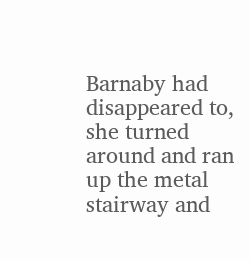Barnaby had disappeared to, she turned around and ran up the metal stairway and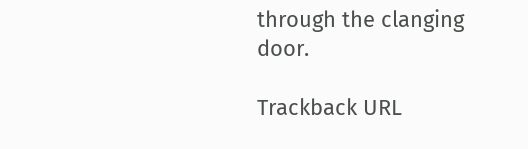through the clanging door.

Trackback URL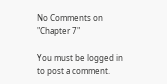No Comments on "Chapter 7"

You must be logged in to post a comment.